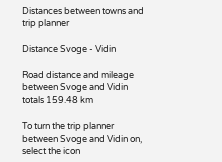Distances between towns and trip planner

Distance Svoge - Vidin

Road distance and mileage between Svoge and Vidin totals 159.48 km

To turn the trip planner between Svoge and Vidin on, select the icon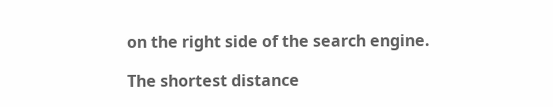on the right side of the search engine.

The shortest distance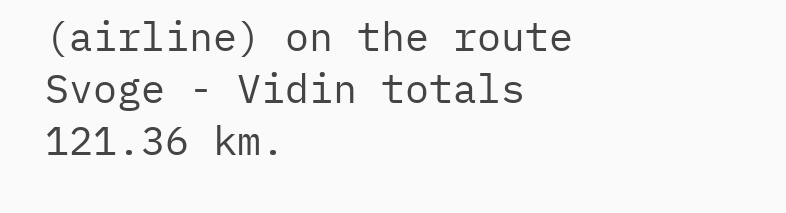(airline) on the route Svoge - Vidin totals 121.36 km.